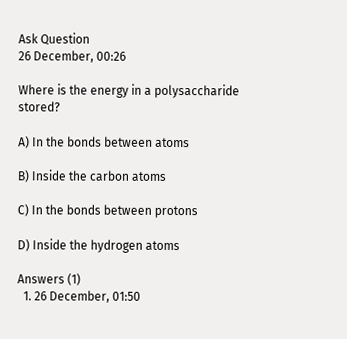Ask Question
26 December, 00:26

Where is the energy in a polysaccharide stored?

A) In the bonds between atoms

B) Inside the carbon atoms

C) In the bonds between protons

D) Inside the hydrogen atoms

Answers (1)
  1. 26 December, 01:50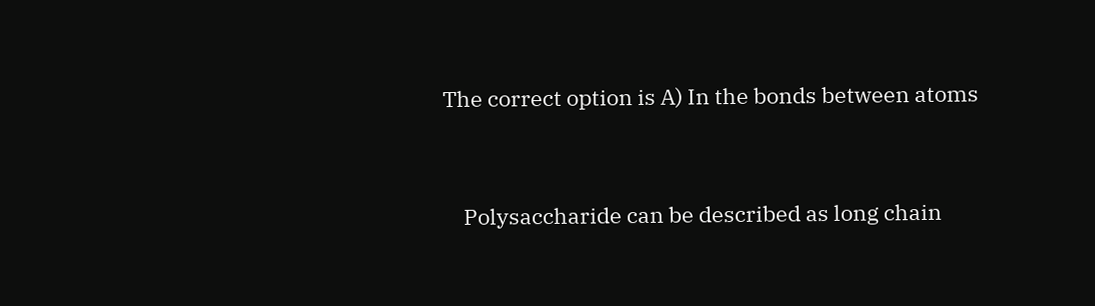The correct option is A) In the bonds between atoms


    Polysaccharide can be described as long chain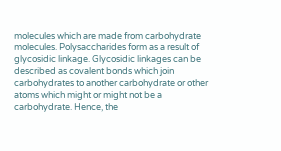molecules which are made from carbohydrate molecules. Polysaccharides form as a result of glycosidic linkage. Glycosidic linkages can be described as covalent bonds which join carbohydrates to another carbohydrate or other atoms which might or might not be a carbohydrate. Hence, the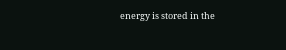energy is stored in the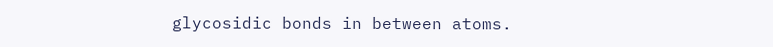glycosidic bonds in between atoms.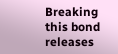Breaking this bond releases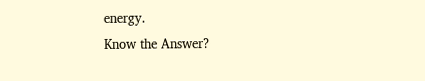energy.
Know the Answer?